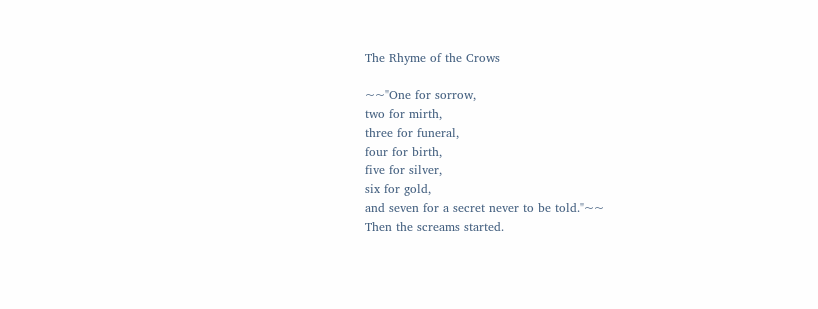The Rhyme of the Crows

~~"One for sorrow,
two for mirth,
three for funeral,
four for birth,
five for silver,
six for gold,
and seven for a secret never to be told."~~
Then the screams started.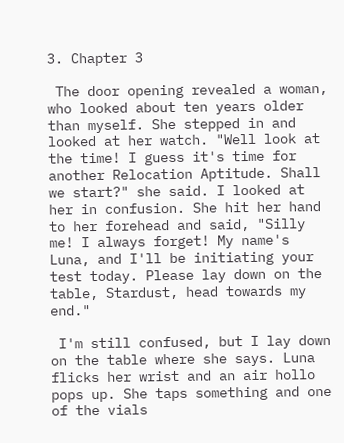3. Chapter 3

 The door opening revealed a woman, who looked about ten years older than myself. She stepped in and looked at her watch. "Well look at the time! I guess it's time for another Relocation Aptitude. Shall we start?" she said. I looked at her in confusion. She hit her hand to her forehead and said, "Silly me! I always forget! My name's Luna, and I'll be initiating your test today. Please lay down on the table, Stardust, head towards my end."

 I'm still confused, but I lay down on the table where she says. Luna flicks her wrist and an air hollo pops up. She taps something and one of the vials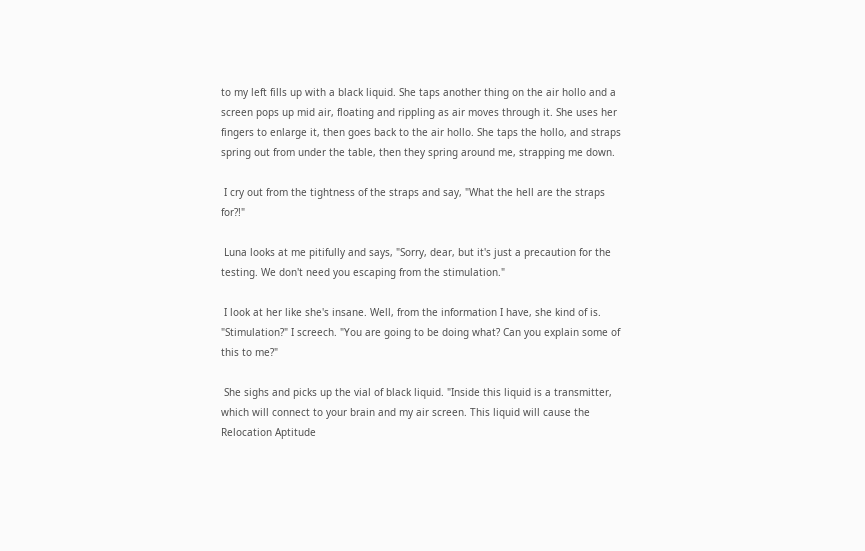to my left fills up with a black liquid. She taps another thing on the air hollo and a screen pops up mid air, floating and rippling as air moves through it. She uses her fingers to enlarge it, then goes back to the air hollo. She taps the hollo, and straps spring out from under the table, then they spring around me, strapping me down.

 I cry out from the tightness of the straps and say, "What the hell are the straps for?!"

 Luna looks at me pitifully and says, "Sorry, dear, but it's just a precaution for the testing. We don't need you escaping from the stimulation."

 I look at her like she's insane. Well, from the information I have, she kind of is. "Stimulation?" I screech. "You are going to be doing what? Can you explain some of this to me?"

 She sighs and picks up the vial of black liquid. "Inside this liquid is a transmitter, which will connect to your brain and my air screen. This liquid will cause the Relocation Aptitude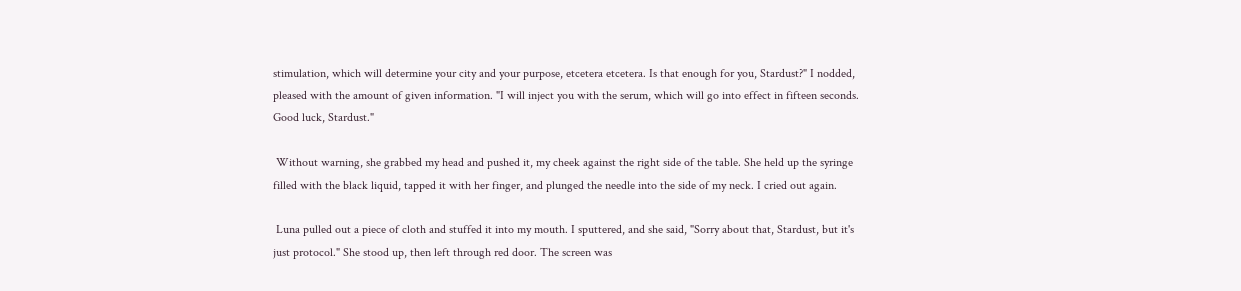stimulation, which will determine your city and your purpose, etcetera etcetera. Is that enough for you, Stardust?" I nodded, pleased with the amount of given information. "I will inject you with the serum, which will go into effect in fifteen seconds. Good luck, Stardust."

 Without warning, she grabbed my head and pushed it, my cheek against the right side of the table. She held up the syringe filled with the black liquid, tapped it with her finger, and plunged the needle into the side of my neck. I cried out again.

 Luna pulled out a piece of cloth and stuffed it into my mouth. I sputtered, and she said, "Sorry about that, Stardust, but it's just protocol." She stood up, then left through red door. The screen was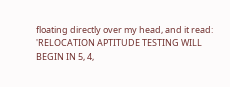floating directly over my head, and it read: 'RELOCATION APTITUDE TESTING WILL BEGIN IN 5, 4,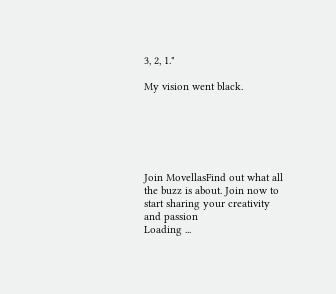3, 2, 1."

My vision went black.






Join MovellasFind out what all the buzz is about. Join now to start sharing your creativity and passion
Loading ...